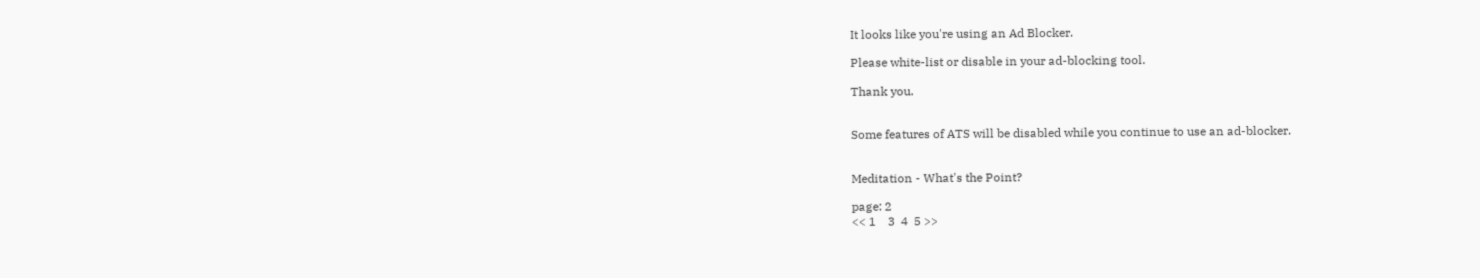It looks like you're using an Ad Blocker.

Please white-list or disable in your ad-blocking tool.

Thank you.


Some features of ATS will be disabled while you continue to use an ad-blocker.


Meditation - What's the Point?

page: 2
<< 1    3  4  5 >>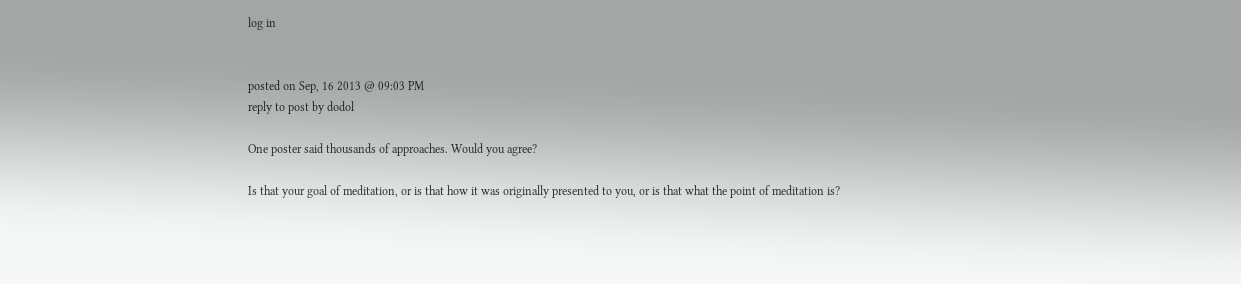log in


posted on Sep, 16 2013 @ 09:03 PM
reply to post by dodol

One poster said thousands of approaches. Would you agree?

Is that your goal of meditation, or is that how it was originally presented to you, or is that what the point of meditation is?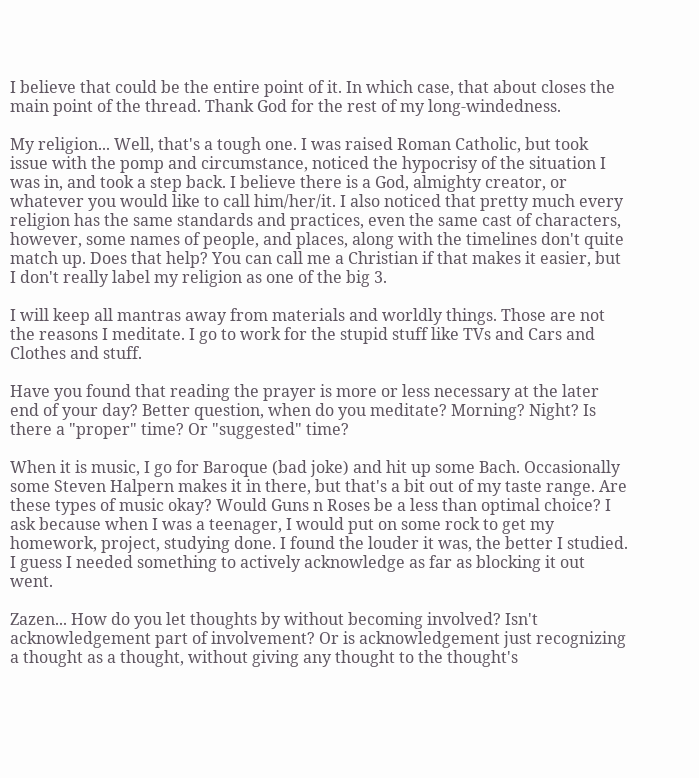I believe that could be the entire point of it. In which case, that about closes the main point of the thread. Thank God for the rest of my long-windedness.

My religion... Well, that's a tough one. I was raised Roman Catholic, but took issue with the pomp and circumstance, noticed the hypocrisy of the situation I was in, and took a step back. I believe there is a God, almighty creator, or whatever you would like to call him/her/it. I also noticed that pretty much every religion has the same standards and practices, even the same cast of characters, however, some names of people, and places, along with the timelines don't quite match up. Does that help? You can call me a Christian if that makes it easier, but I don't really label my religion as one of the big 3.

I will keep all mantras away from materials and worldly things. Those are not the reasons I meditate. I go to work for the stupid stuff like TVs and Cars and Clothes and stuff.

Have you found that reading the prayer is more or less necessary at the later end of your day? Better question, when do you meditate? Morning? Night? Is there a "proper" time? Or "suggested" time?

When it is music, I go for Baroque (bad joke) and hit up some Bach. Occasionally some Steven Halpern makes it in there, but that's a bit out of my taste range. Are these types of music okay? Would Guns n Roses be a less than optimal choice? I ask because when I was a teenager, I would put on some rock to get my homework, project, studying done. I found the louder it was, the better I studied. I guess I needed something to actively acknowledge as far as blocking it out went.

Zazen... How do you let thoughts by without becoming involved? Isn't acknowledgement part of involvement? Or is acknowledgement just recognizing a thought as a thought, without giving any thought to the thought's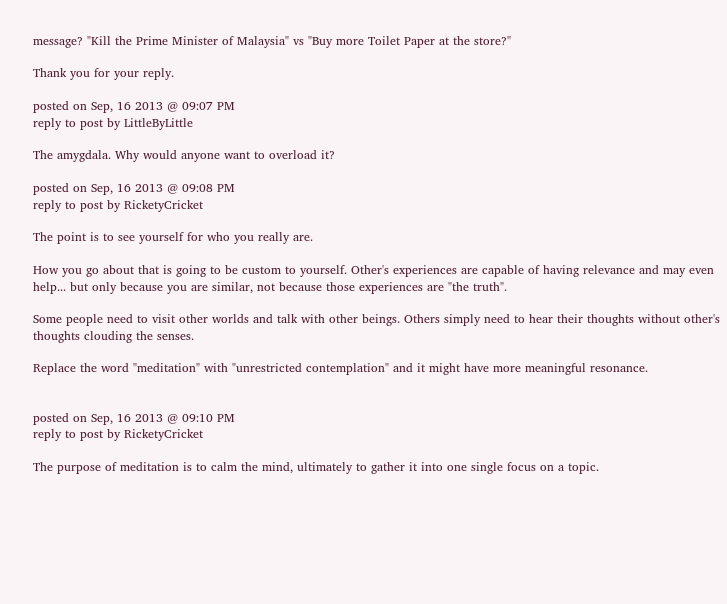message? "Kill the Prime Minister of Malaysia" vs "Buy more Toilet Paper at the store?"

Thank you for your reply.

posted on Sep, 16 2013 @ 09:07 PM
reply to post by LittleByLittle

The amygdala. Why would anyone want to overload it?

posted on Sep, 16 2013 @ 09:08 PM
reply to post by RicketyCricket

The point is to see yourself for who you really are.

How you go about that is going to be custom to yourself. Other's experiences are capable of having relevance and may even help... but only because you are similar, not because those experiences are "the truth".

Some people need to visit other worlds and talk with other beings. Others simply need to hear their thoughts without other's thoughts clouding the senses.

Replace the word "meditation" with "unrestricted contemplation" and it might have more meaningful resonance.


posted on Sep, 16 2013 @ 09:10 PM
reply to post by RicketyCricket

The purpose of meditation is to calm the mind, ultimately to gather it into one single focus on a topic.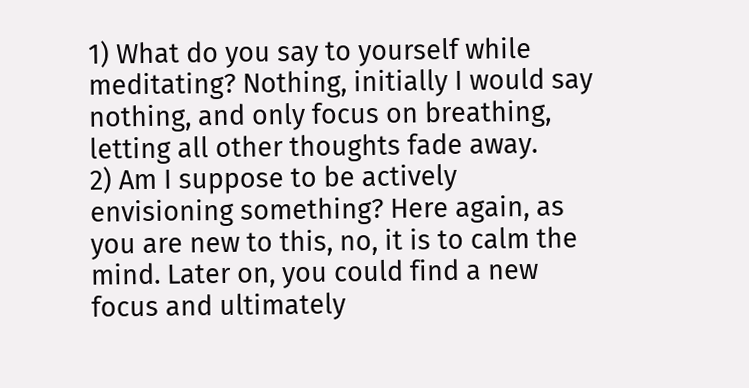1) What do you say to yourself while meditating? Nothing, initially I would say nothing, and only focus on breathing, letting all other thoughts fade away.
2) Am I suppose to be actively envisioning something? Here again, as you are new to this, no, it is to calm the mind. Later on, you could find a new focus and ultimately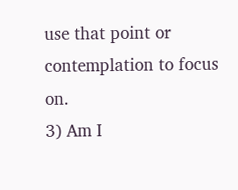use that point or contemplation to focus on.
3) Am I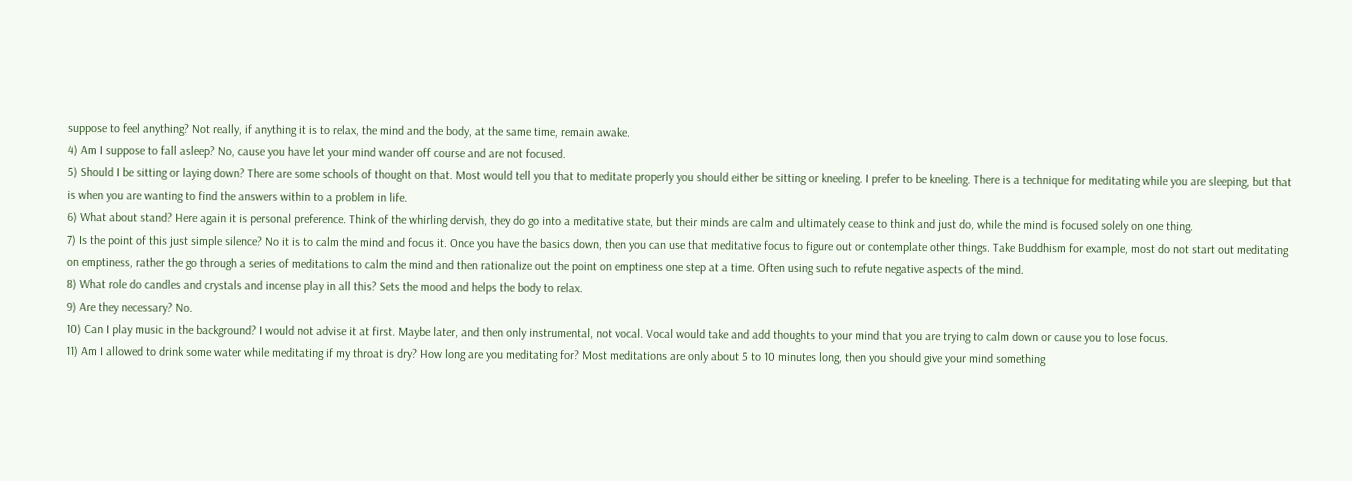suppose to feel anything? Not really, if anything it is to relax, the mind and the body, at the same time, remain awake.
4) Am I suppose to fall asleep? No, cause you have let your mind wander off course and are not focused.
5) Should I be sitting or laying down? There are some schools of thought on that. Most would tell you that to meditate properly you should either be sitting or kneeling. I prefer to be kneeling. There is a technique for meditating while you are sleeping, but that is when you are wanting to find the answers within to a problem in life.
6) What about stand? Here again it is personal preference. Think of the whirling dervish, they do go into a meditative state, but their minds are calm and ultimately cease to think and just do, while the mind is focused solely on one thing.
7) Is the point of this just simple silence? No it is to calm the mind and focus it. Once you have the basics down, then you can use that meditative focus to figure out or contemplate other things. Take Buddhism for example, most do not start out meditating on emptiness, rather the go through a series of meditations to calm the mind and then rationalize out the point on emptiness one step at a time. Often using such to refute negative aspects of the mind.
8) What role do candles and crystals and incense play in all this? Sets the mood and helps the body to relax.
9) Are they necessary? No.
10) Can I play music in the background? I would not advise it at first. Maybe later, and then only instrumental, not vocal. Vocal would take and add thoughts to your mind that you are trying to calm down or cause you to lose focus.
11) Am I allowed to drink some water while meditating if my throat is dry? How long are you meditating for? Most meditations are only about 5 to 10 minutes long, then you should give your mind something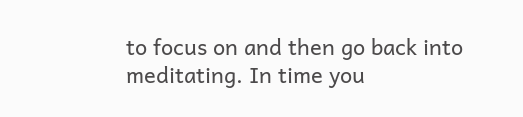to focus on and then go back into meditating. In time you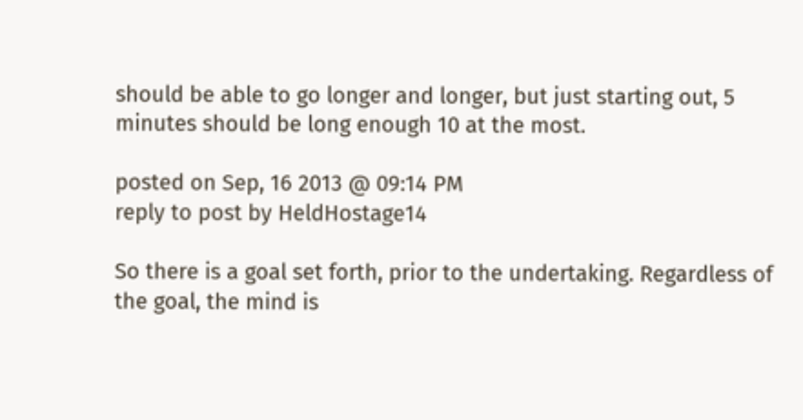should be able to go longer and longer, but just starting out, 5 minutes should be long enough 10 at the most.

posted on Sep, 16 2013 @ 09:14 PM
reply to post by HeldHostage14

So there is a goal set forth, prior to the undertaking. Regardless of the goal, the mind is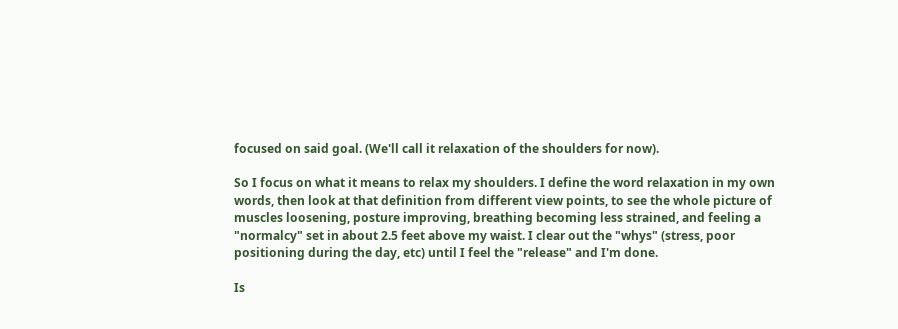focused on said goal. (We'll call it relaxation of the shoulders for now).

So I focus on what it means to relax my shoulders. I define the word relaxation in my own words, then look at that definition from different view points, to see the whole picture of muscles loosening, posture improving, breathing becoming less strained, and feeling a "normalcy" set in about 2.5 feet above my waist. I clear out the "whys" (stress, poor positioning during the day, etc) until I feel the "release" and I'm done.

Is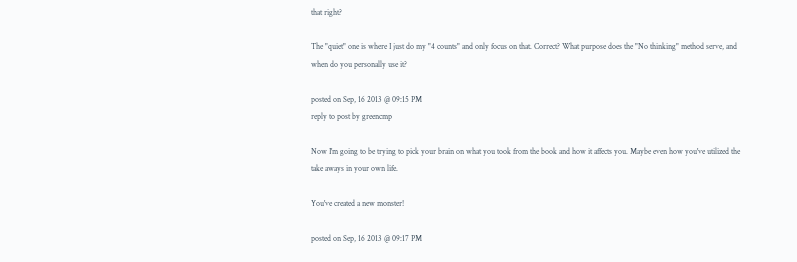that right?

The "quiet" one is where I just do my "4 counts" and only focus on that. Correct? What purpose does the "No thinking" method serve, and when do you personally use it?

posted on Sep, 16 2013 @ 09:15 PM
reply to post by greencmp

Now I'm going to be trying to pick your brain on what you took from the book and how it affects you. Maybe even how you've utilized the take aways in your own life.

You've created a new monster!

posted on Sep, 16 2013 @ 09:17 PM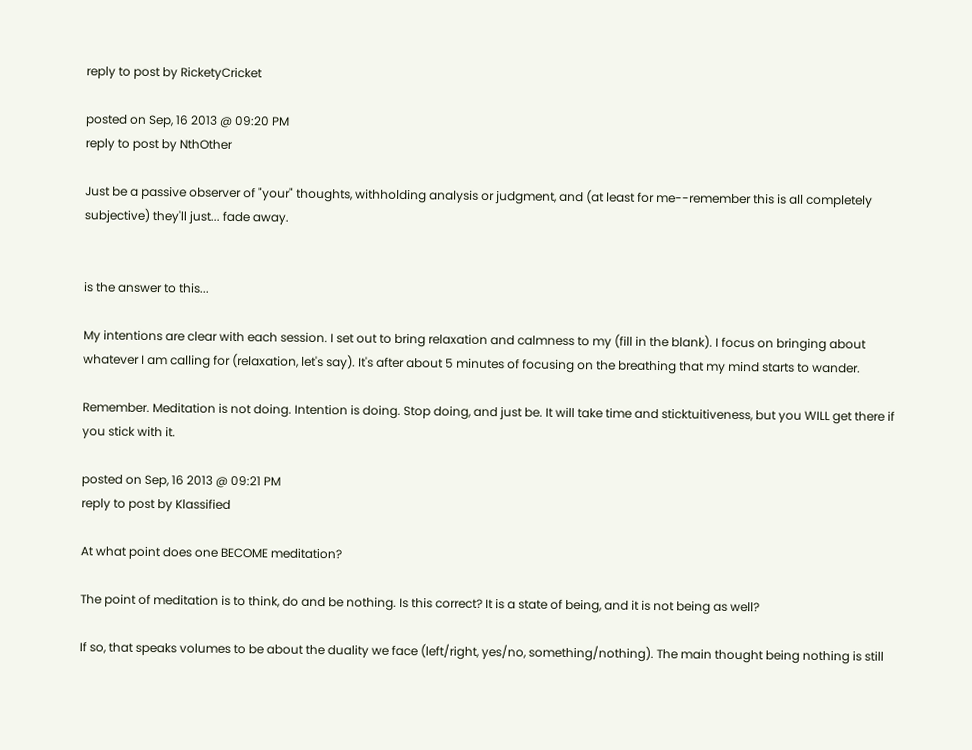reply to post by RicketyCricket

posted on Sep, 16 2013 @ 09:20 PM
reply to post by NthOther

Just be a passive observer of "your" thoughts, withholding analysis or judgment, and (at least for me--remember this is all completely subjective) they'll just... fade away.


is the answer to this...

My intentions are clear with each session. I set out to bring relaxation and calmness to my (fill in the blank). I focus on bringing about whatever I am calling for (relaxation, let's say). It's after about 5 minutes of focusing on the breathing that my mind starts to wander.

Remember. Meditation is not doing. Intention is doing. Stop doing, and just be. It will take time and sticktuitiveness, but you WILL get there if you stick with it.

posted on Sep, 16 2013 @ 09:21 PM
reply to post by Klassified

At what point does one BECOME meditation?

The point of meditation is to think, do and be nothing. Is this correct? It is a state of being, and it is not being as well?

If so, that speaks volumes to be about the duality we face (left/right, yes/no, something/nothing). The main thought being nothing is still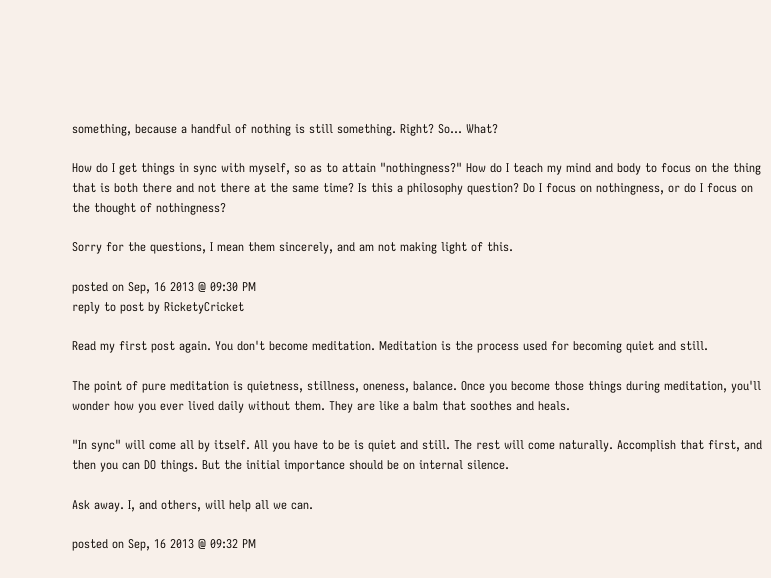something, because a handful of nothing is still something. Right? So... What?

How do I get things in sync with myself, so as to attain "nothingness?" How do I teach my mind and body to focus on the thing that is both there and not there at the same time? Is this a philosophy question? Do I focus on nothingness, or do I focus on the thought of nothingness?

Sorry for the questions, I mean them sincerely, and am not making light of this.

posted on Sep, 16 2013 @ 09:30 PM
reply to post by RicketyCricket

Read my first post again. You don't become meditation. Meditation is the process used for becoming quiet and still.

The point of pure meditation is quietness, stillness, oneness, balance. Once you become those things during meditation, you'll wonder how you ever lived daily without them. They are like a balm that soothes and heals.

"In sync" will come all by itself. All you have to be is quiet and still. The rest will come naturally. Accomplish that first, and then you can DO things. But the initial importance should be on internal silence.

Ask away. I, and others, will help all we can.

posted on Sep, 16 2013 @ 09:32 PM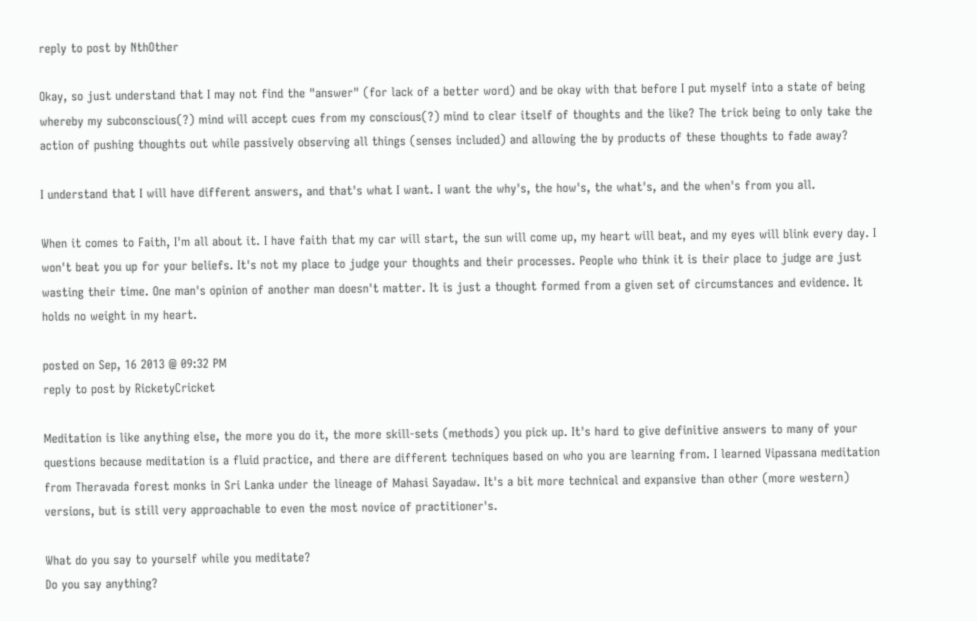reply to post by NthOther

Okay, so just understand that I may not find the "answer" (for lack of a better word) and be okay with that before I put myself into a state of being whereby my subconscious(?) mind will accept cues from my conscious(?) mind to clear itself of thoughts and the like? The trick being to only take the action of pushing thoughts out while passively observing all things (senses included) and allowing the by products of these thoughts to fade away?

I understand that I will have different answers, and that's what I want. I want the why's, the how's, the what's, and the when's from you all.

When it comes to Faith, I'm all about it. I have faith that my car will start, the sun will come up, my heart will beat, and my eyes will blink every day. I won't beat you up for your beliefs. It's not my place to judge your thoughts and their processes. People who think it is their place to judge are just wasting their time. One man's opinion of another man doesn't matter. It is just a thought formed from a given set of circumstances and evidence. It holds no weight in my heart.

posted on Sep, 16 2013 @ 09:32 PM
reply to post by RicketyCricket

Meditation is like anything else, the more you do it, the more skill-sets (methods) you pick up. It's hard to give definitive answers to many of your questions because meditation is a fluid practice, and there are different techniques based on who you are learning from. I learned Vipassana meditation from Theravada forest monks in Sri Lanka under the lineage of Mahasi Sayadaw. It's a bit more technical and expansive than other (more western) versions, but is still very approachable to even the most novice of practitioner's.

What do you say to yourself while you meditate?
Do you say anything?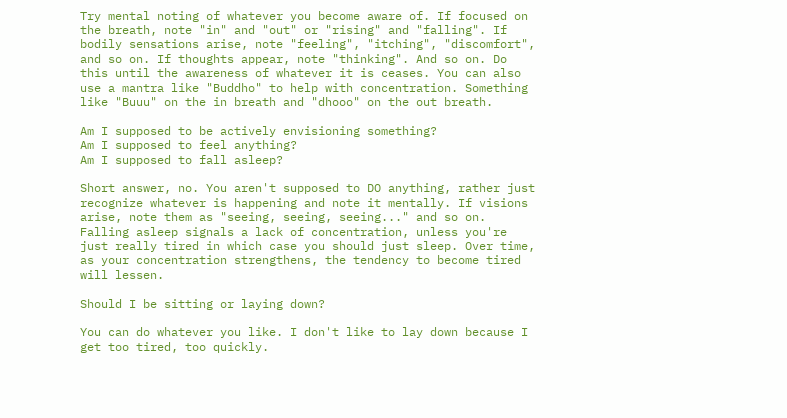Try mental noting of whatever you become aware of. If focused on the breath, note "in" and "out" or "rising" and "falling". If bodily sensations arise, note "feeling", "itching", "discomfort", and so on. If thoughts appear, note "thinking". And so on. Do this until the awareness of whatever it is ceases. You can also use a mantra like "Buddho" to help with concentration. Something like "Buuu" on the in breath and "dhooo" on the out breath.

Am I supposed to be actively envisioning something?
Am I supposed to feel anything?
Am I supposed to fall asleep?

Short answer, no. You aren't supposed to DO anything, rather just recognize whatever is happening and note it mentally. If visions arise, note them as "seeing, seeing, seeing..." and so on. Falling asleep signals a lack of concentration, unless you're just really tired in which case you should just sleep. Over time, as your concentration strengthens, the tendency to become tired will lessen.

Should I be sitting or laying down?

You can do whatever you like. I don't like to lay down because I get too tired, too quickly.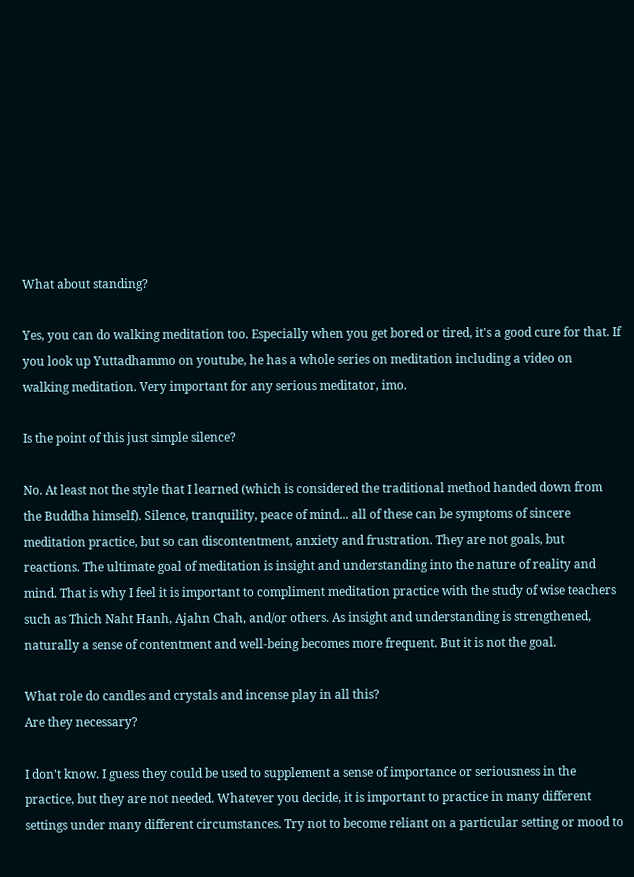What about standing?

Yes, you can do walking meditation too. Especially when you get bored or tired, it's a good cure for that. If you look up Yuttadhammo on youtube, he has a whole series on meditation including a video on walking meditation. Very important for any serious meditator, imo.

Is the point of this just simple silence?

No. At least not the style that I learned (which is considered the traditional method handed down from the Buddha himself). Silence, tranquility, peace of mind... all of these can be symptoms of sincere meditation practice, but so can discontentment, anxiety and frustration. They are not goals, but reactions. The ultimate goal of meditation is insight and understanding into the nature of reality and mind. That is why I feel it is important to compliment meditation practice with the study of wise teachers such as Thich Naht Hanh, Ajahn Chah, and/or others. As insight and understanding is strengthened, naturally a sense of contentment and well-being becomes more frequent. But it is not the goal.

What role do candles and crystals and incense play in all this?
Are they necessary?

I don't know. I guess they could be used to supplement a sense of importance or seriousness in the practice, but they are not needed. Whatever you decide, it is important to practice in many different settings under many different circumstances. Try not to become reliant on a particular setting or mood to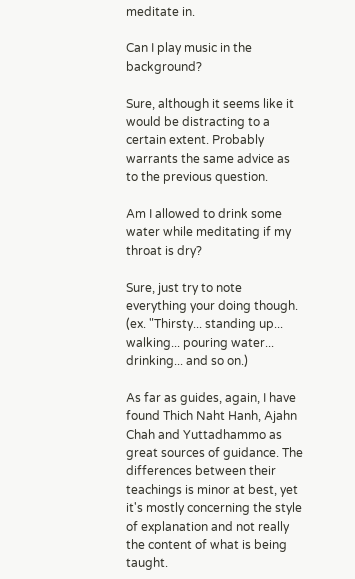meditate in.

Can I play music in the background?

Sure, although it seems like it would be distracting to a certain extent. Probably warrants the same advice as to the previous question.

Am I allowed to drink some water while meditating if my throat is dry?

Sure, just try to note everything your doing though. (ex. "Thirsty... standing up... walking... pouring water... drinking... and so on.)

As far as guides, again, I have found Thich Naht Hanh, Ajahn Chah and Yuttadhammo as great sources of guidance. The differences between their teachings is minor at best, yet it's mostly concerning the style of explanation and not really the content of what is being taught.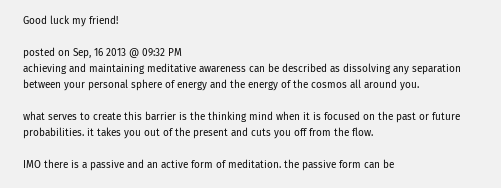Good luck my friend!

posted on Sep, 16 2013 @ 09:32 PM
achieving and maintaining meditative awareness can be described as dissolving any separation between your personal sphere of energy and the energy of the cosmos all around you.

what serves to create this barrier is the thinking mind when it is focused on the past or future probabilities. it takes you out of the present and cuts you off from the flow.

IMO there is a passive and an active form of meditation. the passive form can be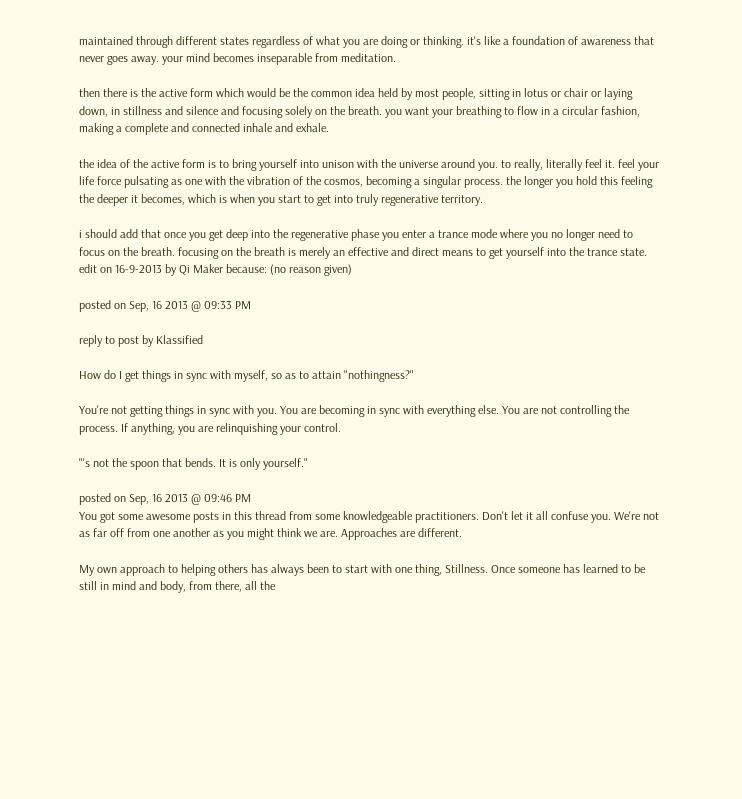maintained through different states regardless of what you are doing or thinking. it's like a foundation of awareness that never goes away. your mind becomes inseparable from meditation.

then there is the active form which would be the common idea held by most people, sitting in lotus or chair or laying down, in stillness and silence and focusing solely on the breath. you want your breathing to flow in a circular fashion, making a complete and connected inhale and exhale.

the idea of the active form is to bring yourself into unison with the universe around you. to really, literally feel it. feel your life force pulsating as one with the vibration of the cosmos, becoming a singular process. the longer you hold this feeling the deeper it becomes, which is when you start to get into truly regenerative territory.

i should add that once you get deep into the regenerative phase you enter a trance mode where you no longer need to focus on the breath. focusing on the breath is merely an effective and direct means to get yourself into the trance state.
edit on 16-9-2013 by Qi Maker because: (no reason given)

posted on Sep, 16 2013 @ 09:33 PM

reply to post by Klassified

How do I get things in sync with myself, so as to attain "nothingness?"

You're not getting things in sync with you. You are becoming in sync with everything else. You are not controlling the process. If anything, you are relinquishing your control.

"'s not the spoon that bends. It is only yourself."

posted on Sep, 16 2013 @ 09:46 PM
You got some awesome posts in this thread from some knowledgeable practitioners. Don't let it all confuse you. We're not as far off from one another as you might think we are. Approaches are different.

My own approach to helping others has always been to start with one thing, Stillness. Once someone has learned to be still in mind and body, from there, all the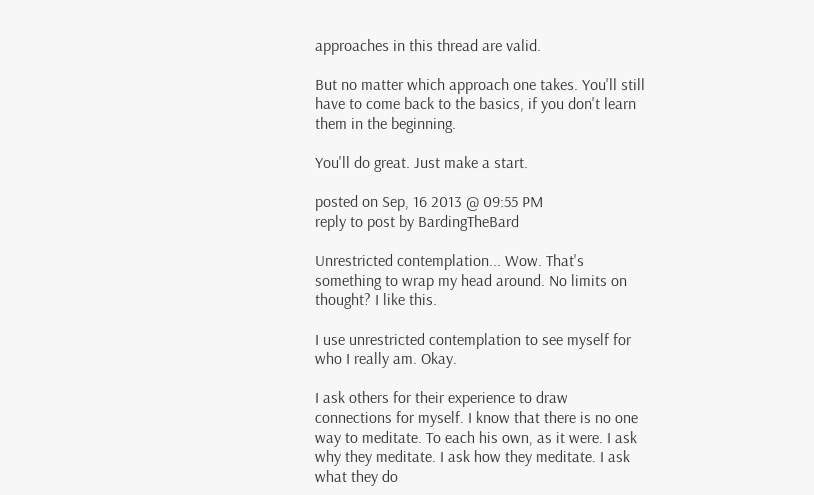approaches in this thread are valid.

But no matter which approach one takes. You'll still have to come back to the basics, if you don't learn them in the beginning.

You'll do great. Just make a start.

posted on Sep, 16 2013 @ 09:55 PM
reply to post by BardingTheBard

Unrestricted contemplation... Wow. That's something to wrap my head around. No limits on thought? I like this.

I use unrestricted contemplation to see myself for who I really am. Okay.

I ask others for their experience to draw connections for myself. I know that there is no one way to meditate. To each his own, as it were. I ask why they meditate. I ask how they meditate. I ask what they do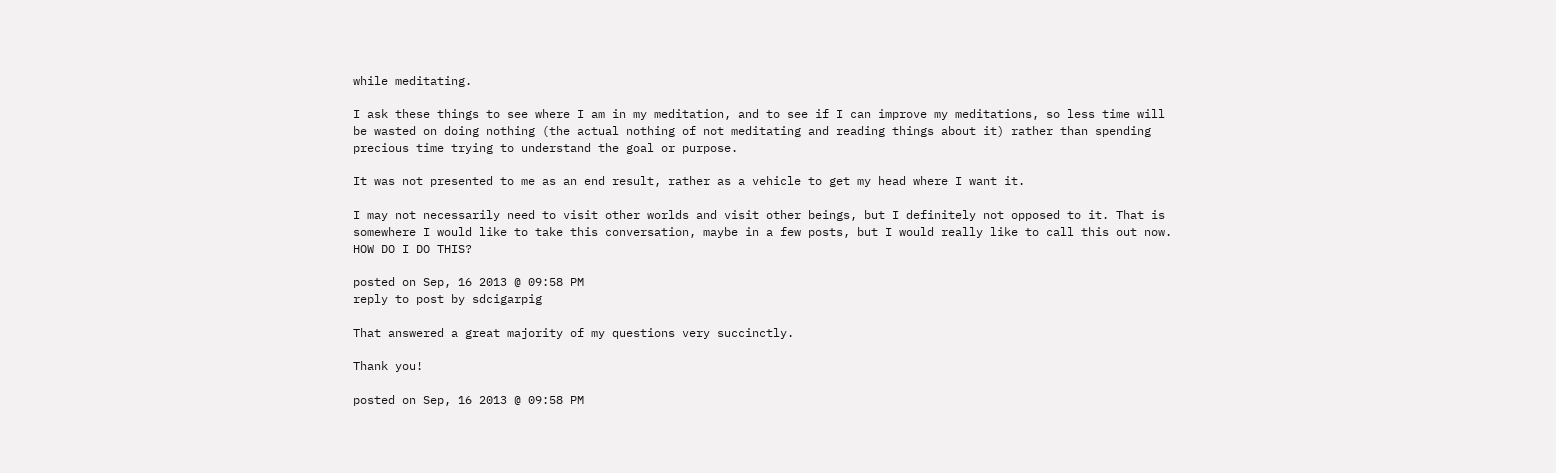while meditating.

I ask these things to see where I am in my meditation, and to see if I can improve my meditations, so less time will be wasted on doing nothing (the actual nothing of not meditating and reading things about it) rather than spending precious time trying to understand the goal or purpose.

It was not presented to me as an end result, rather as a vehicle to get my head where I want it.

I may not necessarily need to visit other worlds and visit other beings, but I definitely not opposed to it. That is somewhere I would like to take this conversation, maybe in a few posts, but I would really like to call this out now. HOW DO I DO THIS?

posted on Sep, 16 2013 @ 09:58 PM
reply to post by sdcigarpig

That answered a great majority of my questions very succinctly.

Thank you!

posted on Sep, 16 2013 @ 09:58 PM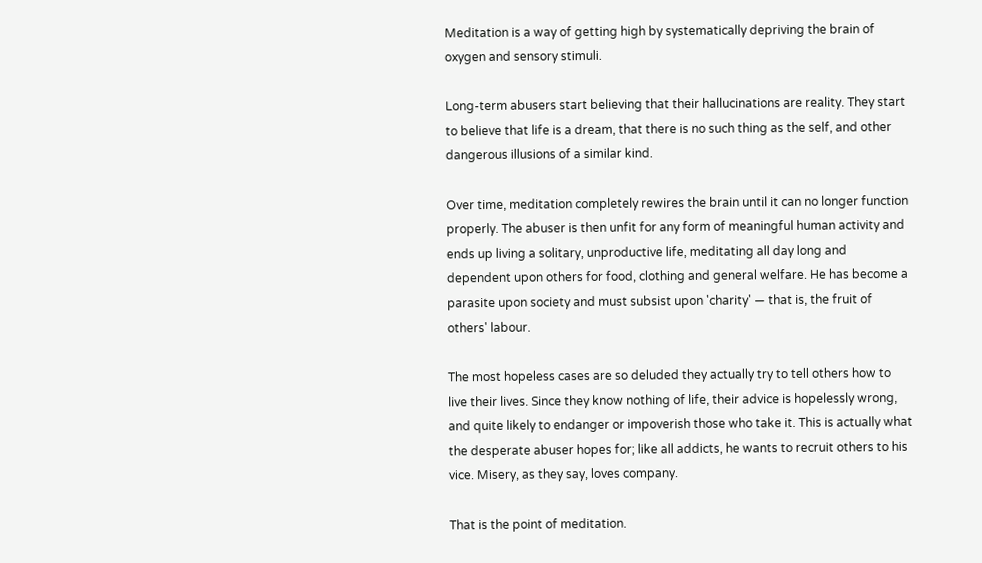Meditation is a way of getting high by systematically depriving the brain of oxygen and sensory stimuli.

Long-term abusers start believing that their hallucinations are reality. They start to believe that life is a dream, that there is no such thing as the self, and other dangerous illusions of a similar kind.

Over time, meditation completely rewires the brain until it can no longer function properly. The abuser is then unfit for any form of meaningful human activity and ends up living a solitary, unproductive life, meditating all day long and dependent upon others for food, clothing and general welfare. He has become a parasite upon society and must subsist upon 'charity' — that is, the fruit of others' labour.

The most hopeless cases are so deluded they actually try to tell others how to live their lives. Since they know nothing of life, their advice is hopelessly wrong, and quite likely to endanger or impoverish those who take it. This is actually what the desperate abuser hopes for; like all addicts, he wants to recruit others to his vice. Misery, as they say, loves company.

That is the point of meditation.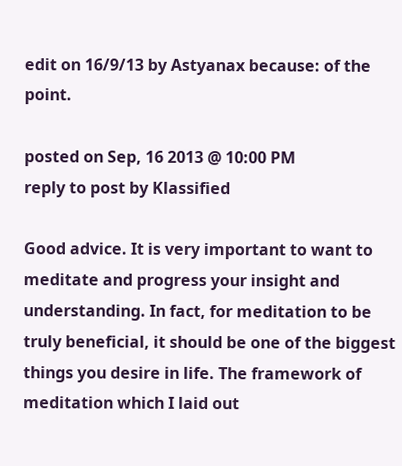edit on 16/9/13 by Astyanax because: of the point.

posted on Sep, 16 2013 @ 10:00 PM
reply to post by Klassified

Good advice. It is very important to want to meditate and progress your insight and understanding. In fact, for meditation to be truly beneficial, it should be one of the biggest things you desire in life. The framework of meditation which I laid out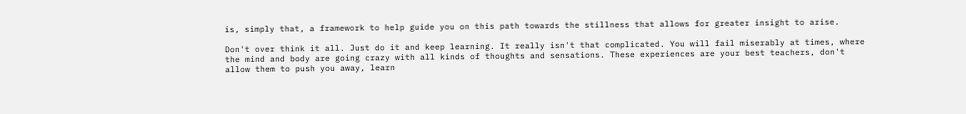is, simply that, a framework to help guide you on this path towards the stillness that allows for greater insight to arise.

Don't over think it all. Just do it and keep learning. It really isn't that complicated. You will fail miserably at times, where the mind and body are going crazy with all kinds of thoughts and sensations. These experiences are your best teachers, don't allow them to push you away, learn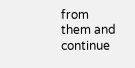from them and continue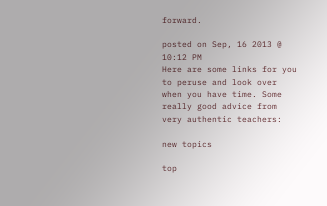forward.

posted on Sep, 16 2013 @ 10:12 PM
Here are some links for you to peruse and look over when you have time. Some really good advice from very authentic teachers:

new topics

top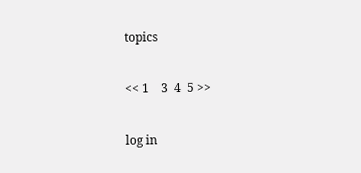topics

<< 1    3  4  5 >>

log in